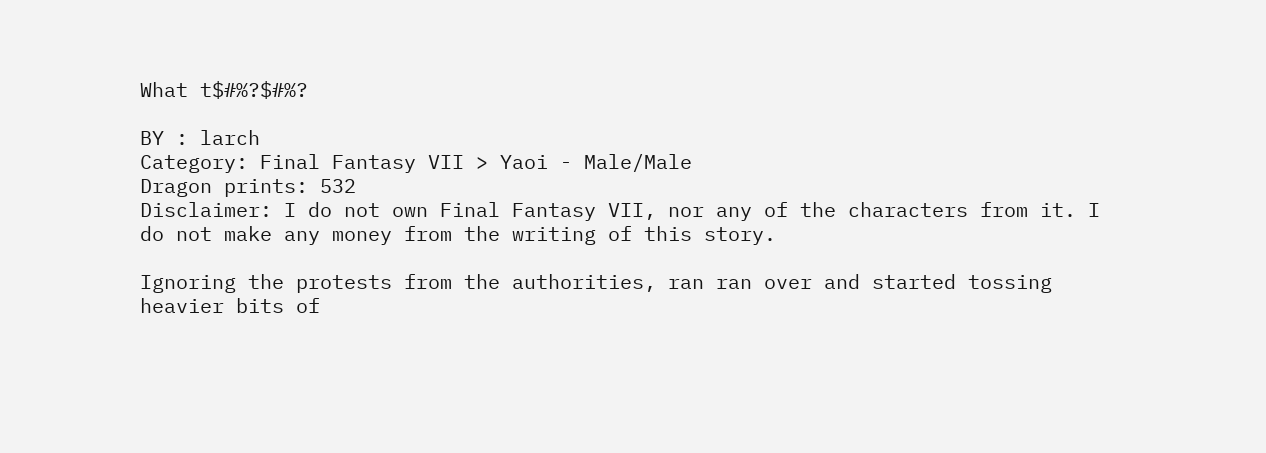What t$#%?$#%?

BY : larch
Category: Final Fantasy VII > Yaoi - Male/Male
Dragon prints: 532
Disclaimer: I do not own Final Fantasy VII, nor any of the characters from it. I do not make any money from the writing of this story.

Ignoring the protests from the authorities, ran ran over and started tossing heavier bits of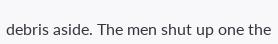debris aside. The men shut up one the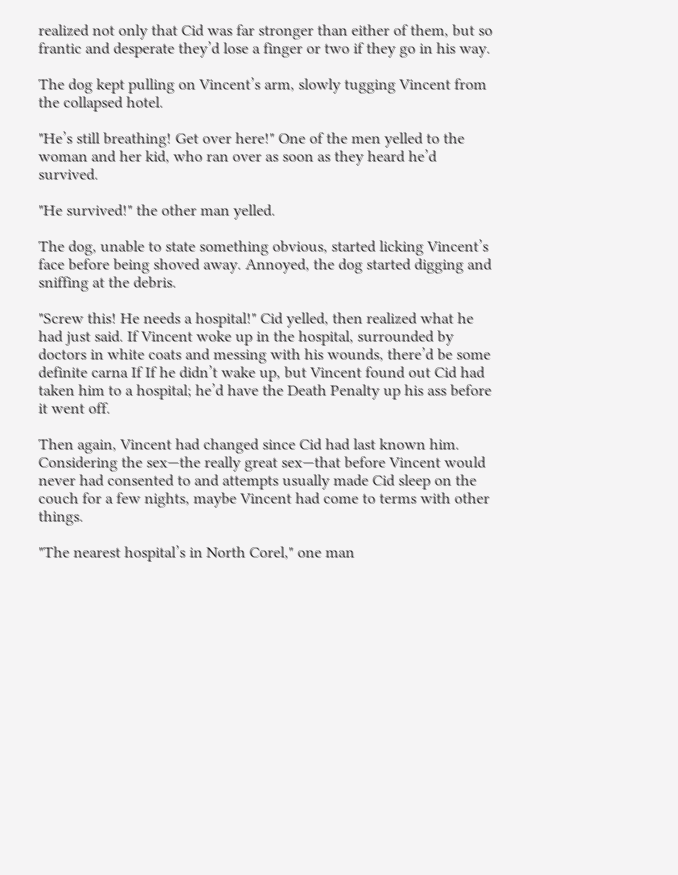realized not only that Cid was far stronger than either of them, but so frantic and desperate they’d lose a finger or two if they go in his way.

The dog kept pulling on Vincent’s arm, slowly tugging Vincent from the collapsed hotel.

"He’s still breathing! Get over here!" One of the men yelled to the woman and her kid, who ran over as soon as they heard he’d survived.

"He survived!" the other man yelled.

The dog, unable to state something obvious, started licking Vincent’s face before being shoved away. Annoyed, the dog started digging and sniffing at the debris.

"Screw this! He needs a hospital!" Cid yelled, then realized what he had just said. If Vincent woke up in the hospital, surrounded by doctors in white coats and messing with his wounds, there’d be some definite carna If If he didn’t wake up, but Vincent found out Cid had taken him to a hospital; he’d have the Death Penalty up his ass before it went off.

Then again, Vincent had changed since Cid had last known him. Considering the sex—the really great sex—that before Vincent would never had consented to and attempts usually made Cid sleep on the couch for a few nights, maybe Vincent had come to terms with other things.

"The nearest hospital’s in North Corel," one man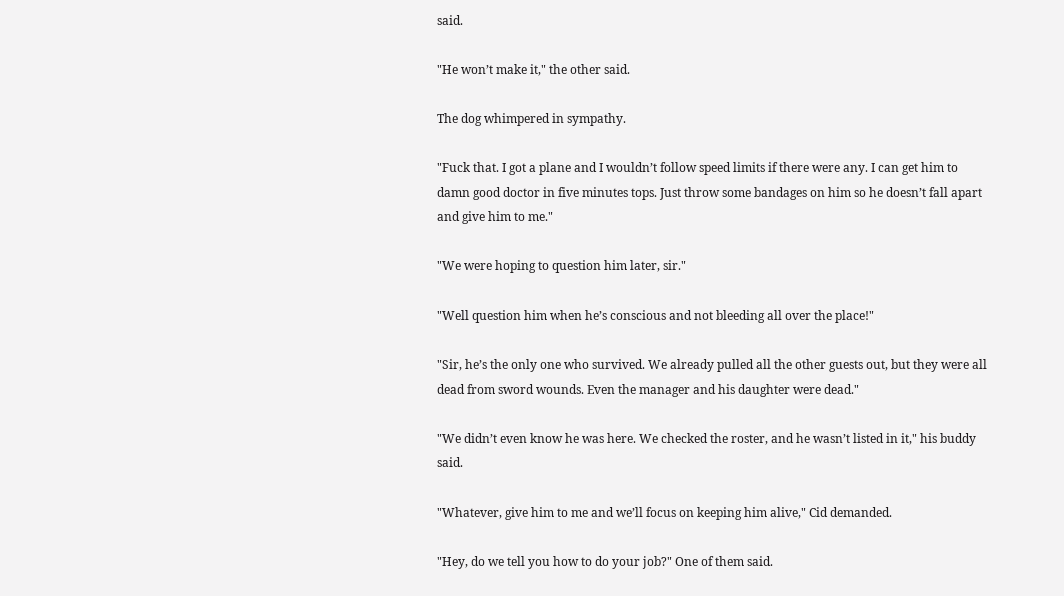said.

"He won’t make it," the other said.

The dog whimpered in sympathy.

"Fuck that. I got a plane and I wouldn’t follow speed limits if there were any. I can get him to damn good doctor in five minutes tops. Just throw some bandages on him so he doesn’t fall apart and give him to me."

"We were hoping to question him later, sir."

"Well question him when he’s conscious and not bleeding all over the place!"

"Sir, he’s the only one who survived. We already pulled all the other guests out, but they were all dead from sword wounds. Even the manager and his daughter were dead."

"We didn’t even know he was here. We checked the roster, and he wasn’t listed in it," his buddy said.

"Whatever, give him to me and we’ll focus on keeping him alive," Cid demanded.

"Hey, do we tell you how to do your job?" One of them said.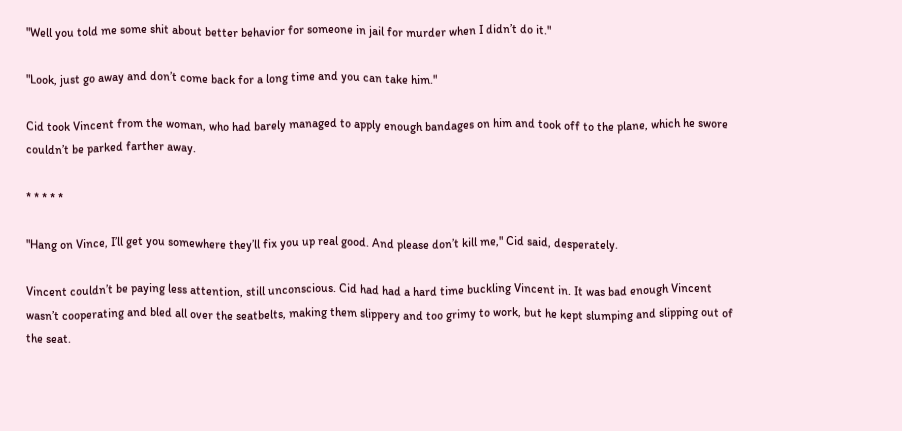"Well you told me some shit about better behavior for someone in jail for murder when I didn’t do it."

"Look, just go away and don’t come back for a long time and you can take him."

Cid took Vincent from the woman, who had barely managed to apply enough bandages on him and took off to the plane, which he swore couldn’t be parked farther away.

* * * * *

"Hang on Vince, I’ll get you somewhere they’ll fix you up real good. And please don’t kill me," Cid said, desperately.

Vincent couldn’t be paying less attention, still unconscious. Cid had had a hard time buckling Vincent in. It was bad enough Vincent wasn’t cooperating and bled all over the seatbelts, making them slippery and too grimy to work, but he kept slumping and slipping out of the seat.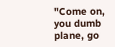"Come on, you dumb plane, go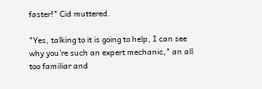faster!" Cid muttered.

"Yes, talking to it is going to help, I can see why you’re such an expert mechanic," an all too familiar and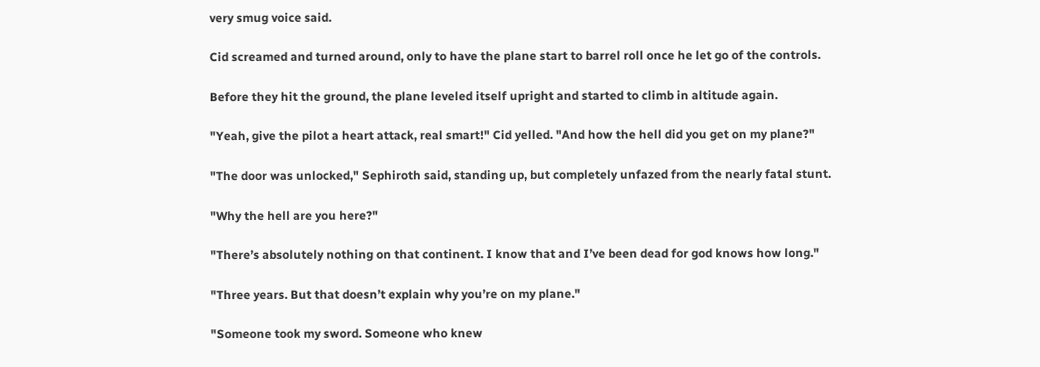very smug voice said.

Cid screamed and turned around, only to have the plane start to barrel roll once he let go of the controls.

Before they hit the ground, the plane leveled itself upright and started to climb in altitude again.

"Yeah, give the pilot a heart attack, real smart!" Cid yelled. "And how the hell did you get on my plane?"

"The door was unlocked," Sephiroth said, standing up, but completely unfazed from the nearly fatal stunt.

"Why the hell are you here?"

"There’s absolutely nothing on that continent. I know that and I’ve been dead for god knows how long."

"Three years. But that doesn’t explain why you’re on my plane."

"Someone took my sword. Someone who knew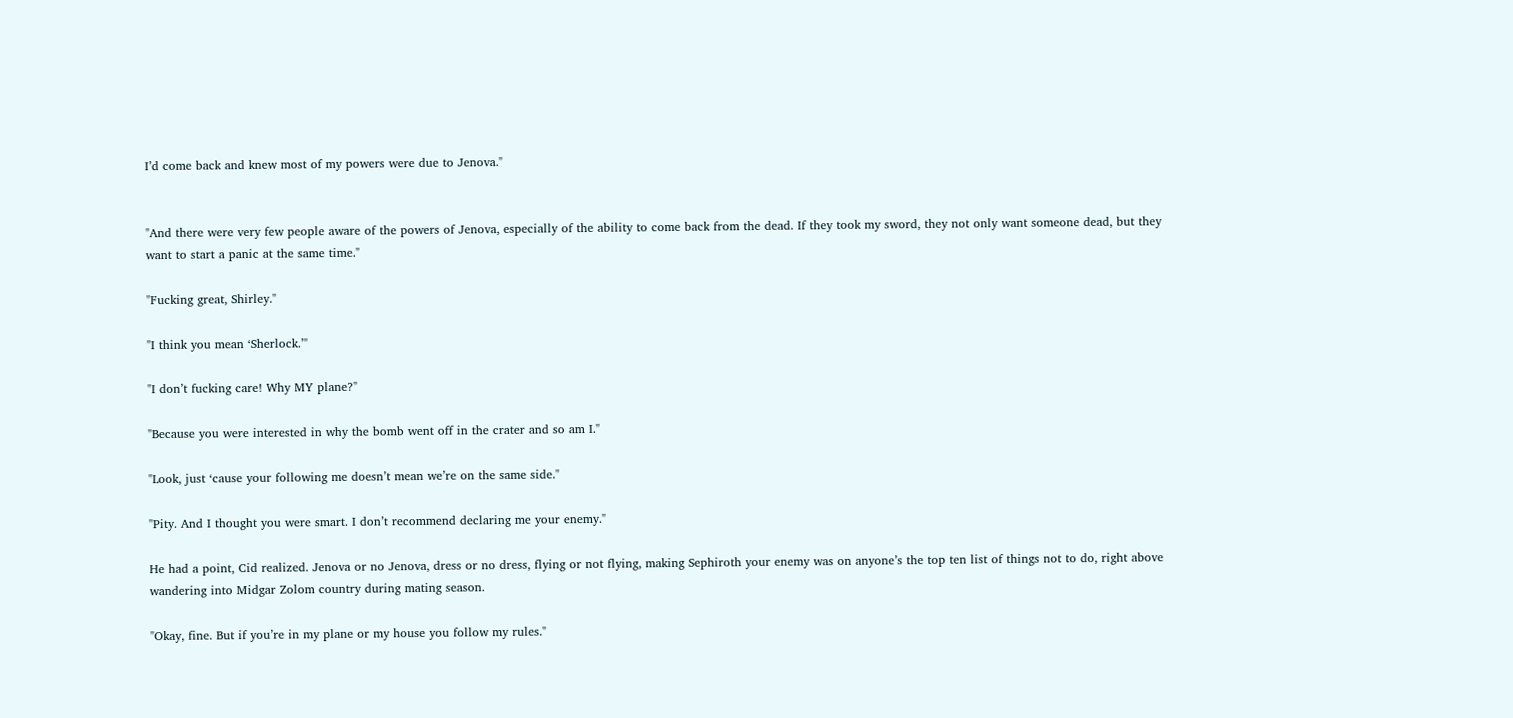I’d come back and knew most of my powers were due to Jenova."


"And there were very few people aware of the powers of Jenova, especially of the ability to come back from the dead. If they took my sword, they not only want someone dead, but they want to start a panic at the same time."

"Fucking great, Shirley."

"I think you mean ‘Sherlock.’"

"I don’t fucking care! Why MY plane?"

"Because you were interested in why the bomb went off in the crater and so am I."

"Look, just ‘cause your following me doesn’t mean we’re on the same side."

"Pity. And I thought you were smart. I don’t recommend declaring me your enemy."

He had a point, Cid realized. Jenova or no Jenova, dress or no dress, flying or not flying, making Sephiroth your enemy was on anyone’s the top ten list of things not to do, right above wandering into Midgar Zolom country during mating season.

"Okay, fine. But if you’re in my plane or my house you follow my rules."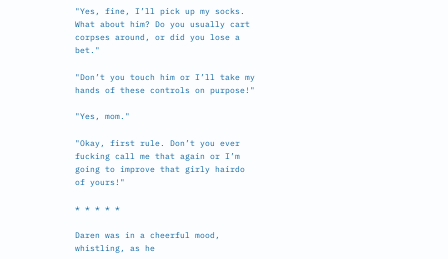"Yes, fine, I’ll pick up my socks. What about him? Do you usually cart corpses around, or did you lose a bet."

"Don’t you touch him or I’ll take my hands of these controls on purpose!"

"Yes, mom."

"Okay, first rule. Don’t you ever fucking call me that again or I’m going to improve that girly hairdo of yours!"

* * * * *

Daren was in a cheerful mood, whistling, as he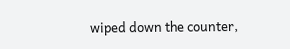wiped down the counter,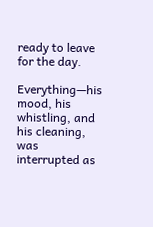ready to leave for the day.

Everything—his mood, his whistling, and his cleaning, was interrupted as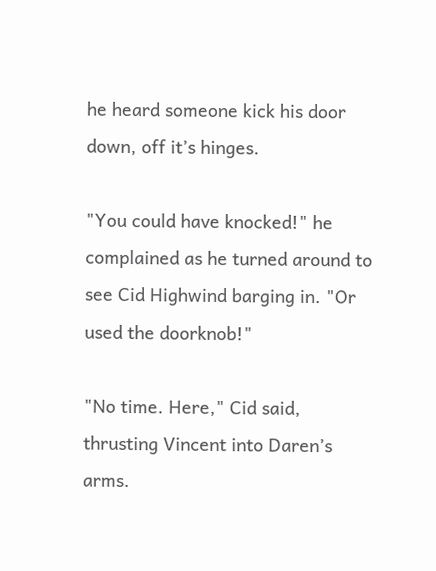he heard someone kick his door down, off it’s hinges.

"You could have knocked!" he complained as he turned around to see Cid Highwind barging in. "Or used the doorknob!"

"No time. Here," Cid said, thrusting Vincent into Daren’s arms.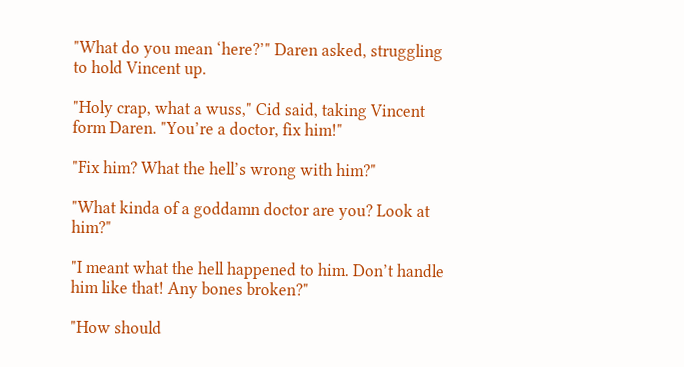"What do you mean ‘here?’" Daren asked, struggling to hold Vincent up.

"Holy crap, what a wuss," Cid said, taking Vincent form Daren. "You’re a doctor, fix him!"

"Fix him? What the hell’s wrong with him?"

"What kinda of a goddamn doctor are you? Look at him?"

"I meant what the hell happened to him. Don’t handle him like that! Any bones broken?"

"How should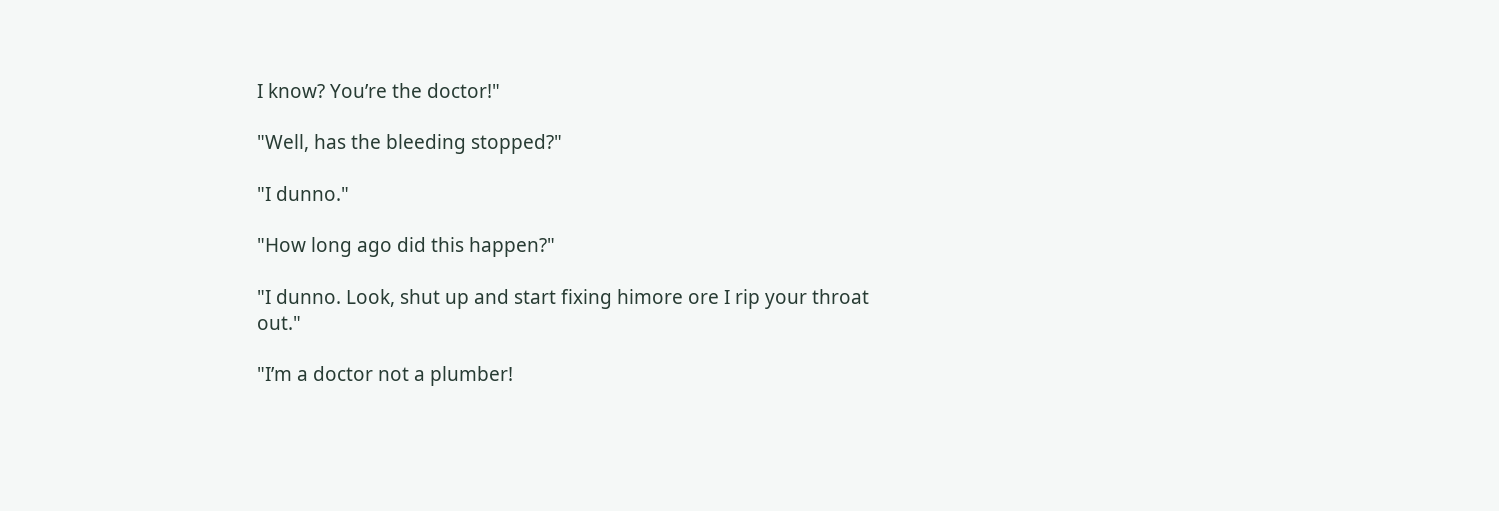I know? You’re the doctor!"

"Well, has the bleeding stopped?"

"I dunno."

"How long ago did this happen?"

"I dunno. Look, shut up and start fixing himore ore I rip your throat out."

"I’m a doctor not a plumber!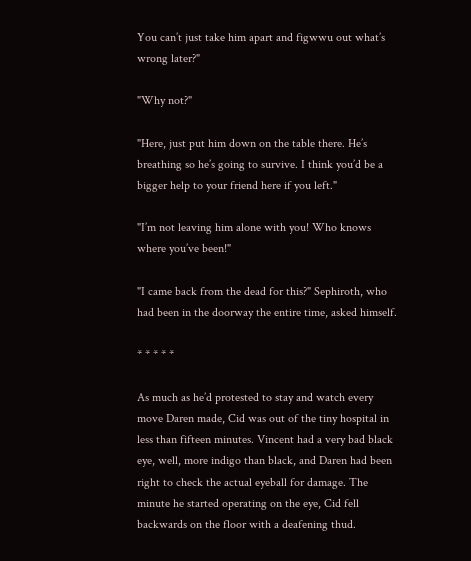You can’t just take him apart and figwwu out what’s wrong later?"

"Why not?"

"Here, just put him down on the table there. He’s breathing so he’s going to survive. I think you’d be a bigger help to your friend here if you left."

"I’m not leaving him alone with you! Who knows where you’ve been!"

"I came back from the dead for this?" Sephiroth, who had been in the doorway the entire time, asked himself.

* * * * *

As much as he’d protested to stay and watch every move Daren made, Cid was out of the tiny hospital in less than fifteen minutes. Vincent had a very bad black eye, well, more indigo than black, and Daren had been right to check the actual eyeball for damage. The minute he started operating on the eye, Cid fell backwards on the floor with a deafening thud.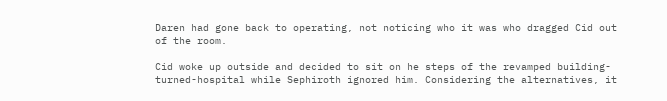Daren had gone back to operating, not noticing who it was who dragged Cid out of the room.

Cid woke up outside and decided to sit on he steps of the revamped building-turned-hospital while Sephiroth ignored him. Considering the alternatives, it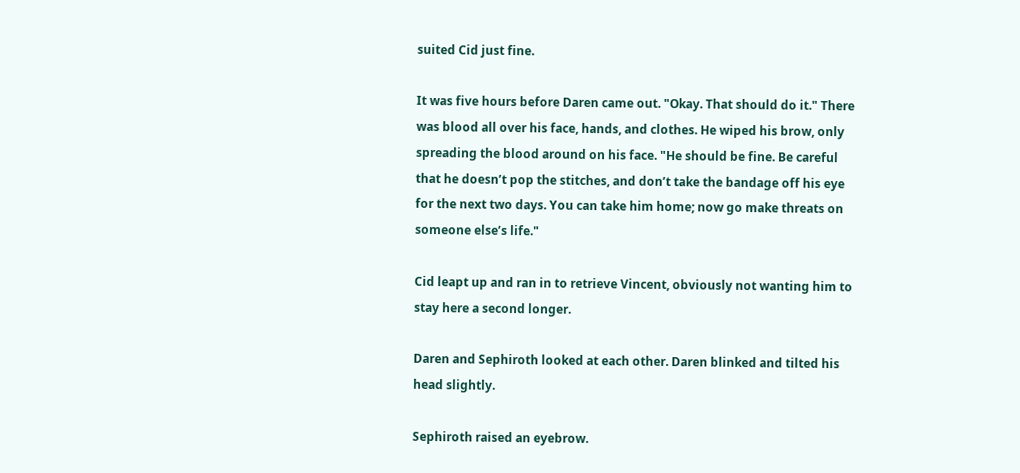suited Cid just fine.

It was five hours before Daren came out. "Okay. That should do it." There was blood all over his face, hands, and clothes. He wiped his brow, only spreading the blood around on his face. "He should be fine. Be careful that he doesn’t pop the stitches, and don’t take the bandage off his eye for the next two days. You can take him home; now go make threats on someone else’s life."

Cid leapt up and ran in to retrieve Vincent, obviously not wanting him to stay here a second longer.

Daren and Sephiroth looked at each other. Daren blinked and tilted his head slightly.

Sephiroth raised an eyebrow.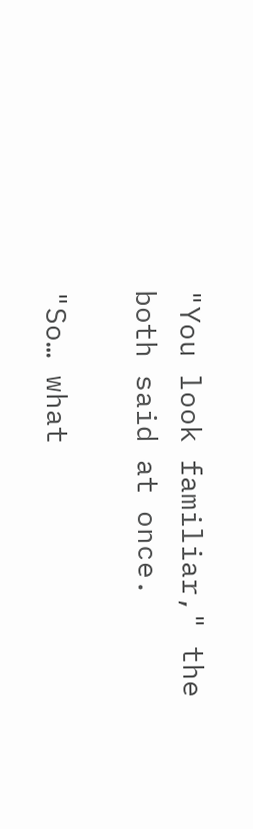"You look familiar," the both said at once.

"So… what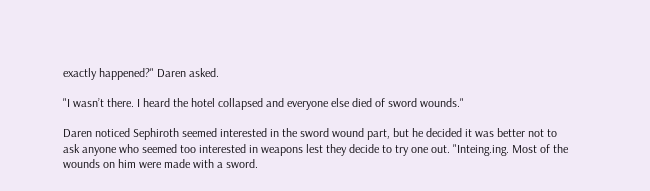exactly happened?" Daren asked.

"I wasn’t there. I heard the hotel collapsed and everyone else died of sword wounds."

Daren noticed Sephiroth seemed interested in the sword wound part, but he decided it was better not to ask anyone who seemed too interested in weapons lest they decide to try one out. "Inteing.ing. Most of the wounds on him were made with a sword.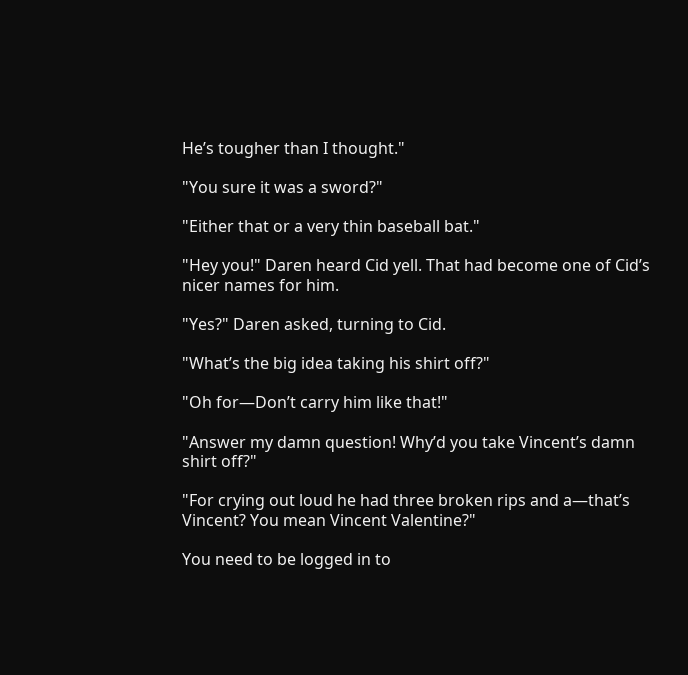He’s tougher than I thought."

"You sure it was a sword?"

"Either that or a very thin baseball bat."

"Hey you!" Daren heard Cid yell. That had become one of Cid’s nicer names for him.

"Yes?" Daren asked, turning to Cid.

"What’s the big idea taking his shirt off?"

"Oh for—Don’t carry him like that!"

"Answer my damn question! Why’d you take Vincent’s damn shirt off?"

"For crying out loud he had three broken rips and a—that’s Vincent? You mean Vincent Valentine?"

You need to be logged in to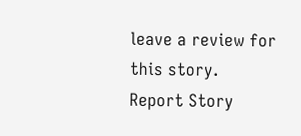leave a review for this story.
Report Story